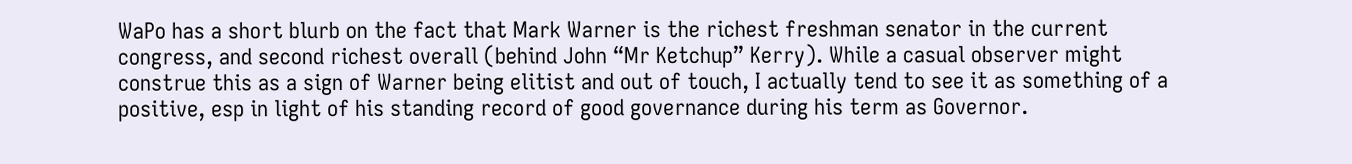WaPo has a short blurb on the fact that Mark Warner is the richest freshman senator in the current congress, and second richest overall (behind John “Mr Ketchup” Kerry). While a casual observer might construe this as a sign of Warner being elitist and out of touch, I actually tend to see it as something of a positive, esp in light of his standing record of good governance during his term as Governor.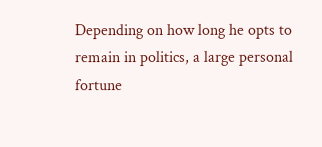Depending on how long he opts to remain in politics, a large personal fortune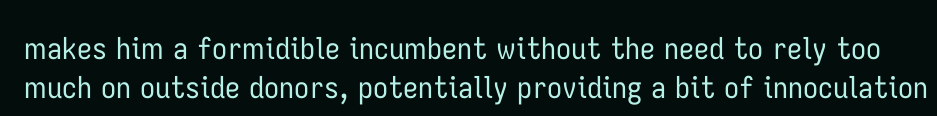makes him a formidible incumbent without the need to rely too much on outside donors, potentially providing a bit of innoculation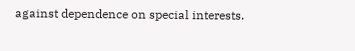against dependence on special interests.